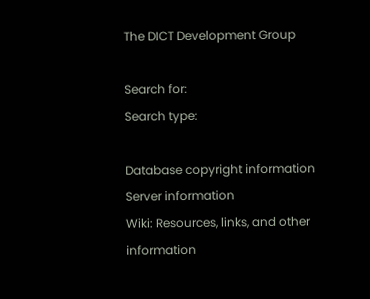The DICT Development Group

Search for:
Search type:

Database copyright information
Server information
Wiki: Resources, links, and other information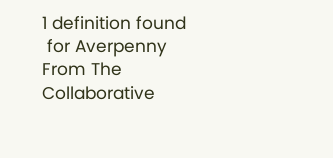1 definition found
 for Averpenny
From The Collaborative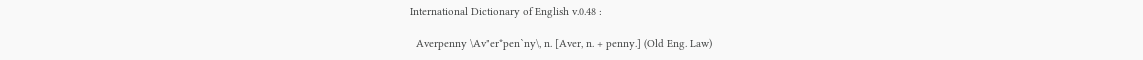International Dictionary of English v.0.48 :

  Averpenny \Av"er*pen`ny\, n. [Aver, n. + penny.] (Old Eng. Law)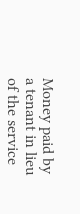Money paid by a tenant in lieu of the service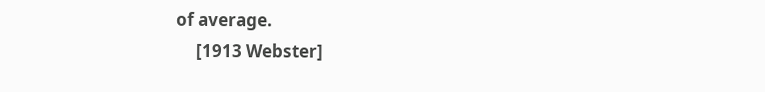of average.
     [1913 Webster]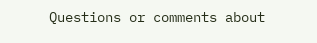Questions or comments about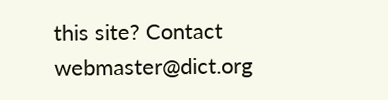this site? Contact webmaster@dict.org